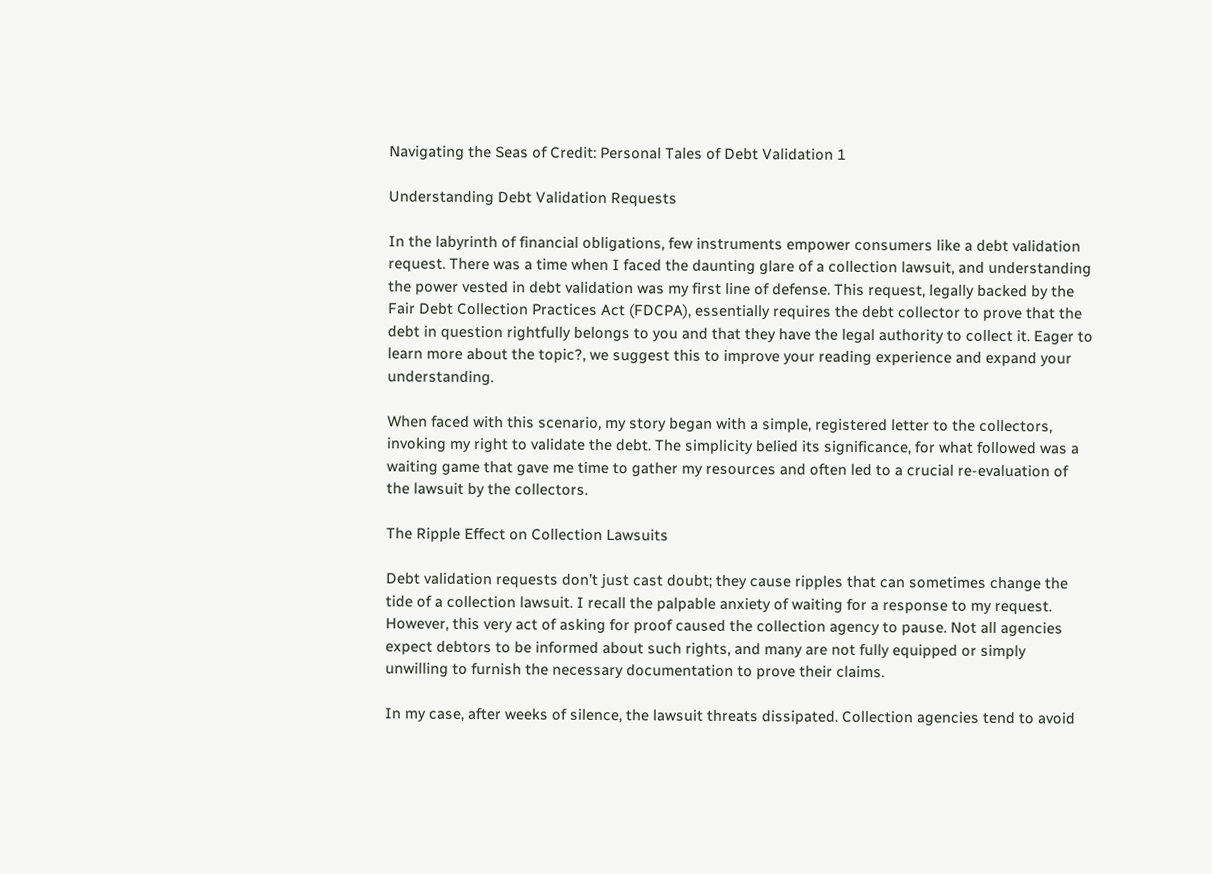Navigating the Seas of Credit: Personal Tales of Debt Validation 1

Understanding Debt Validation Requests

In the labyrinth of financial obligations, few instruments empower consumers like a debt validation request. There was a time when I faced the daunting glare of a collection lawsuit, and understanding the power vested in debt validation was my first line of defense. This request, legally backed by the Fair Debt Collection Practices Act (FDCPA), essentially requires the debt collector to prove that the debt in question rightfully belongs to you and that they have the legal authority to collect it. Eager to learn more about the topic?, we suggest this to improve your reading experience and expand your understanding.

When faced with this scenario, my story began with a simple, registered letter to the collectors, invoking my right to validate the debt. The simplicity belied its significance, for what followed was a waiting game that gave me time to gather my resources and often led to a crucial re-evaluation of the lawsuit by the collectors.

The Ripple Effect on Collection Lawsuits

Debt validation requests don’t just cast doubt; they cause ripples that can sometimes change the tide of a collection lawsuit. I recall the palpable anxiety of waiting for a response to my request. However, this very act of asking for proof caused the collection agency to pause. Not all agencies expect debtors to be informed about such rights, and many are not fully equipped or simply unwilling to furnish the necessary documentation to prove their claims.

In my case, after weeks of silence, the lawsuit threats dissipated. Collection agencies tend to avoid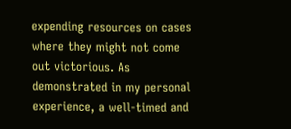expending resources on cases where they might not come out victorious. As demonstrated in my personal experience, a well-timed and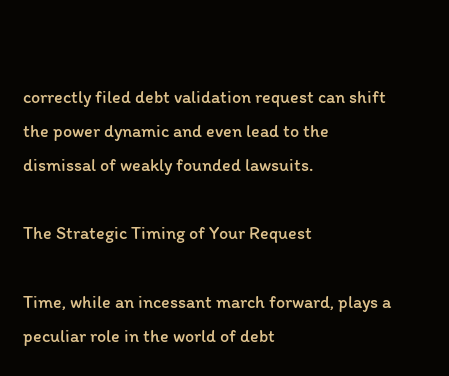correctly filed debt validation request can shift the power dynamic and even lead to the dismissal of weakly founded lawsuits.

The Strategic Timing of Your Request

Time, while an incessant march forward, plays a peculiar role in the world of debt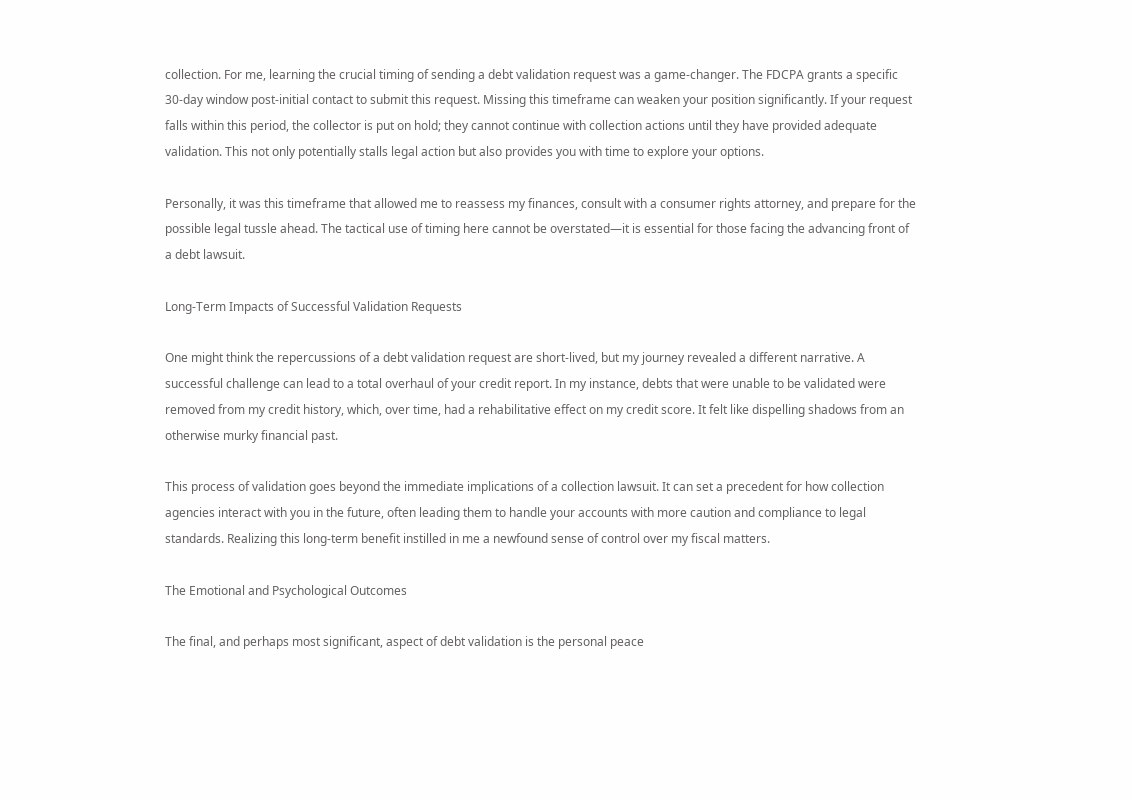collection. For me, learning the crucial timing of sending a debt validation request was a game-changer. The FDCPA grants a specific 30-day window post-initial contact to submit this request. Missing this timeframe can weaken your position significantly. If your request falls within this period, the collector is put on hold; they cannot continue with collection actions until they have provided adequate validation. This not only potentially stalls legal action but also provides you with time to explore your options.

Personally, it was this timeframe that allowed me to reassess my finances, consult with a consumer rights attorney, and prepare for the possible legal tussle ahead. The tactical use of timing here cannot be overstated—it is essential for those facing the advancing front of a debt lawsuit.

Long-Term Impacts of Successful Validation Requests

One might think the repercussions of a debt validation request are short-lived, but my journey revealed a different narrative. A successful challenge can lead to a total overhaul of your credit report. In my instance, debts that were unable to be validated were removed from my credit history, which, over time, had a rehabilitative effect on my credit score. It felt like dispelling shadows from an otherwise murky financial past.

This process of validation goes beyond the immediate implications of a collection lawsuit. It can set a precedent for how collection agencies interact with you in the future, often leading them to handle your accounts with more caution and compliance to legal standards. Realizing this long-term benefit instilled in me a newfound sense of control over my fiscal matters.

The Emotional and Psychological Outcomes

The final, and perhaps most significant, aspect of debt validation is the personal peace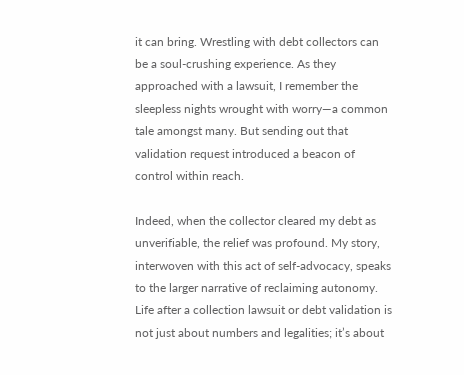it can bring. Wrestling with debt collectors can be a soul-crushing experience. As they approached with a lawsuit, I remember the sleepless nights wrought with worry—a common tale amongst many. But sending out that validation request introduced a beacon of control within reach.

Indeed, when the collector cleared my debt as unverifiable, the relief was profound. My story, interwoven with this act of self-advocacy, speaks to the larger narrative of reclaiming autonomy. Life after a collection lawsuit or debt validation is not just about numbers and legalities; it’s about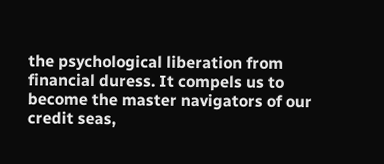the psychological liberation from financial duress. It compels us to become the master navigators of our credit seas,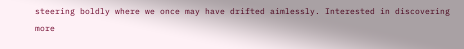steering boldly where we once may have drifted aimlessly. Interested in discovering more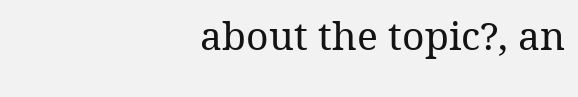about the topic?, an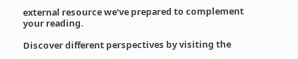external resource we’ve prepared to complement your reading.

Discover different perspectives by visiting the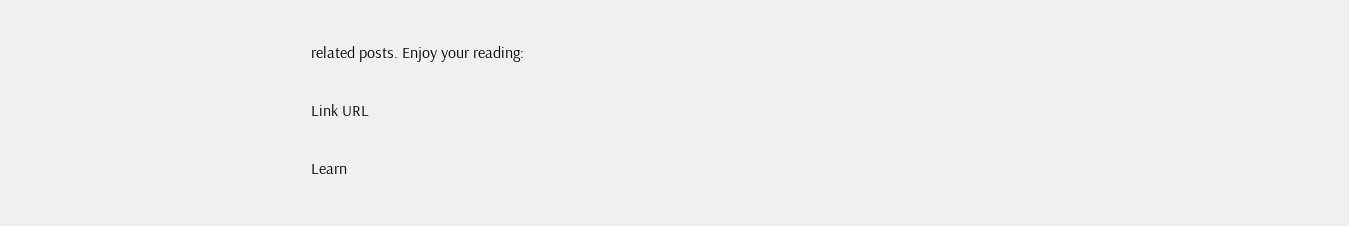related posts. Enjoy your reading:

Link URL

Learn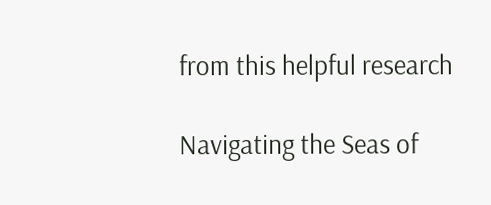from this helpful research

Navigating the Seas of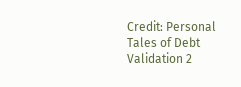Credit: Personal Tales of Debt Validation 2